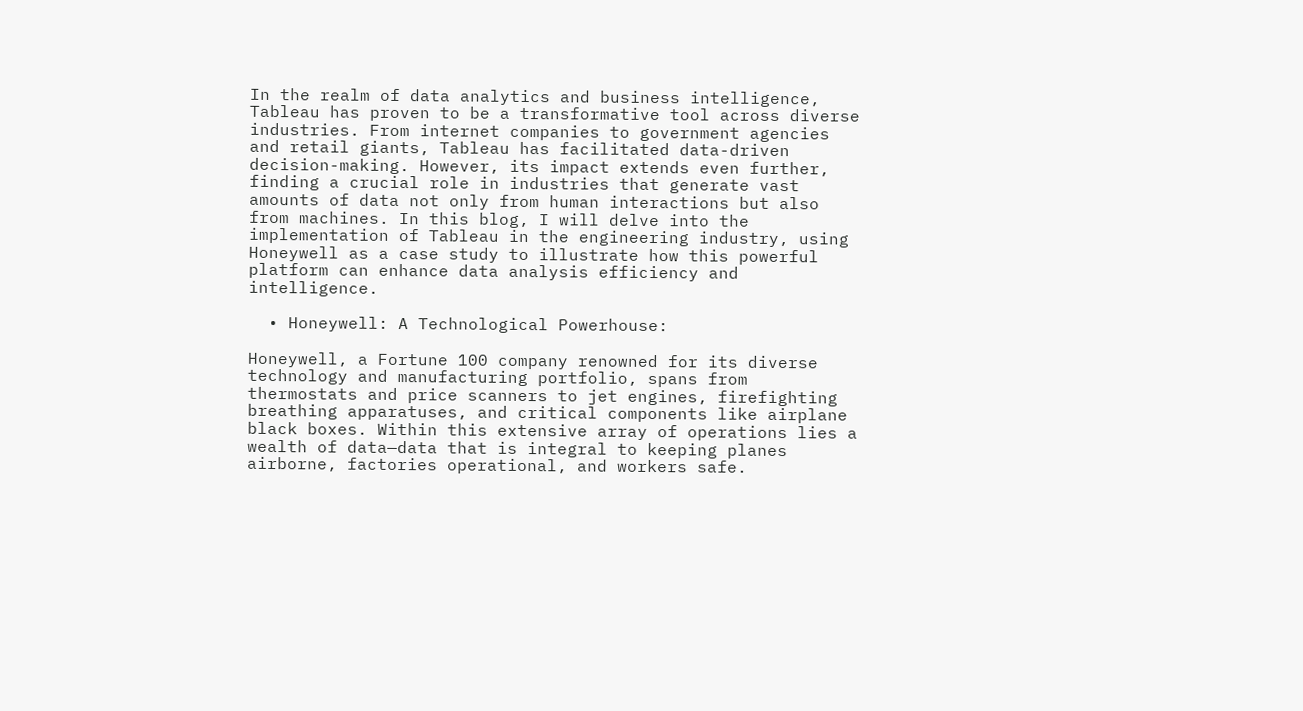In the realm of data analytics and business intelligence, Tableau has proven to be a transformative tool across diverse industries. From internet companies to government agencies and retail giants, Tableau has facilitated data-driven decision-making. However, its impact extends even further, finding a crucial role in industries that generate vast amounts of data not only from human interactions but also from machines. In this blog, I will delve into the implementation of Tableau in the engineering industry, using Honeywell as a case study to illustrate how this powerful platform can enhance data analysis efficiency and intelligence.

  • Honeywell: A Technological Powerhouse:

Honeywell, a Fortune 100 company renowned for its diverse technology and manufacturing portfolio, spans from thermostats and price scanners to jet engines, firefighting breathing apparatuses, and critical components like airplane black boxes. Within this extensive array of operations lies a wealth of data—data that is integral to keeping planes airborne, factories operational, and workers safe.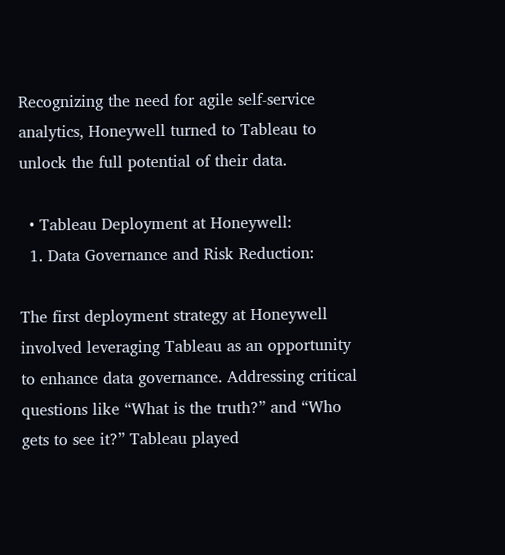Recognizing the need for agile self-service analytics, Honeywell turned to Tableau to unlock the full potential of their data.

  • Tableau Deployment at Honeywell:
  1. Data Governance and Risk Reduction:

The first deployment strategy at Honeywell involved leveraging Tableau as an opportunity to enhance data governance. Addressing critical questions like “What is the truth?” and “Who gets to see it?” Tableau played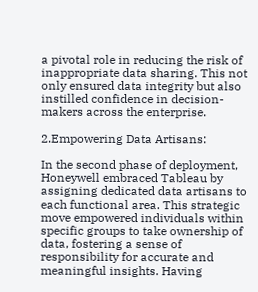a pivotal role in reducing the risk of inappropriate data sharing. This not only ensured data integrity but also instilled confidence in decision-makers across the enterprise.

2.Empowering Data Artisans:

In the second phase of deployment, Honeywell embraced Tableau by assigning dedicated data artisans to each functional area. This strategic move empowered individuals within specific groups to take ownership of data, fostering a sense of responsibility for accurate and meaningful insights. Having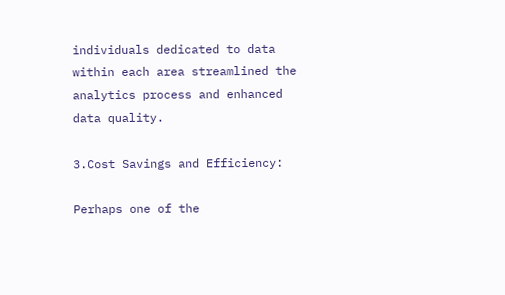individuals dedicated to data within each area streamlined the analytics process and enhanced data quality.

3.Cost Savings and Efficiency:

Perhaps one of the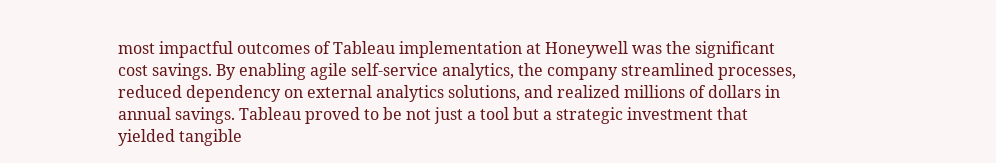most impactful outcomes of Tableau implementation at Honeywell was the significant cost savings. By enabling agile self-service analytics, the company streamlined processes, reduced dependency on external analytics solutions, and realized millions of dollars in annual savings. Tableau proved to be not just a tool but a strategic investment that yielded tangible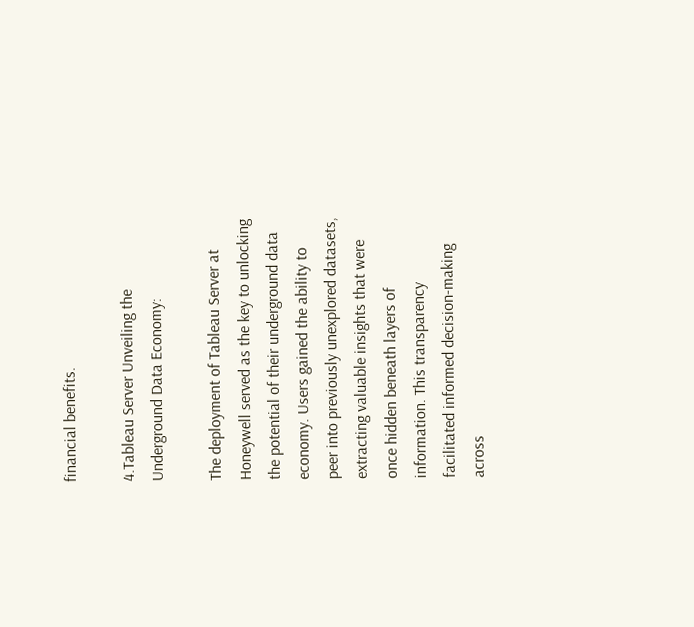financial benefits.

4.Tableau Server Unveiling the Underground Data Economy:

The deployment of Tableau Server at Honeywell served as the key to unlocking the potential of their underground data economy. Users gained the ability to peer into previously unexplored datasets, extracting valuable insights that were once hidden beneath layers of information. This transparency facilitated informed decision-making across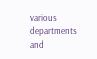various departments and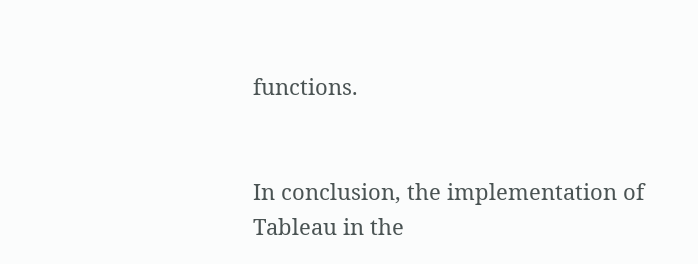functions.


In conclusion, the implementation of Tableau in the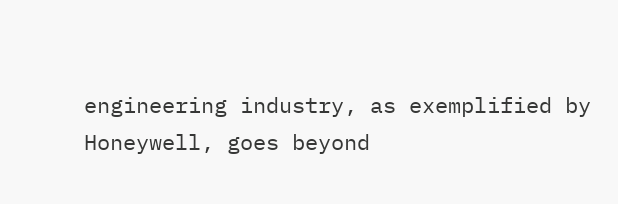engineering industry, as exemplified by Honeywell, goes beyond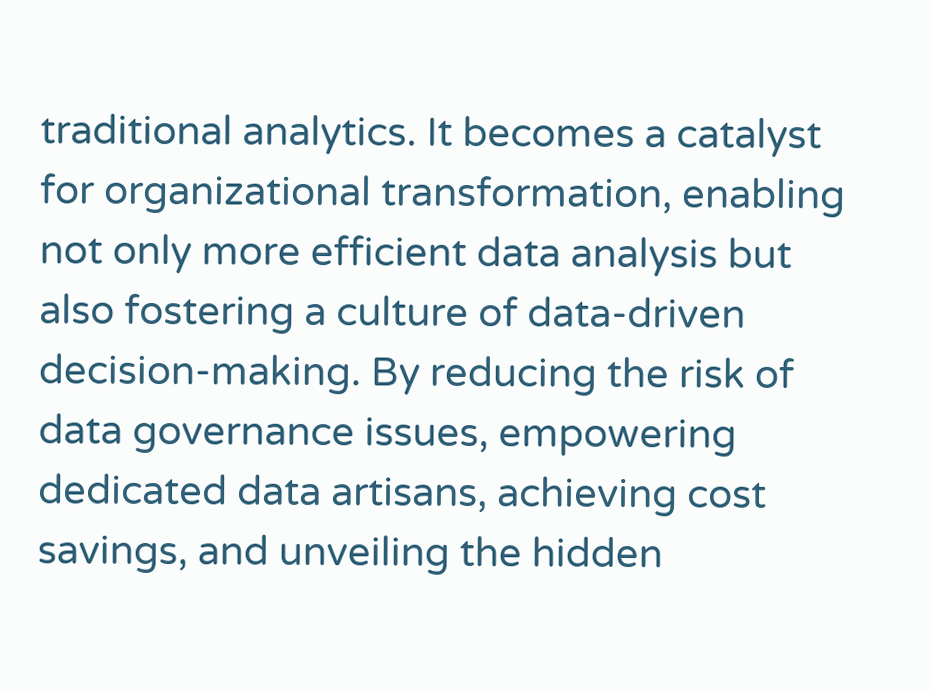traditional analytics. It becomes a catalyst for organizational transformation, enabling not only more efficient data analysis but also fostering a culture of data-driven decision-making. By reducing the risk of data governance issues, empowering dedicated data artisans, achieving cost savings, and unveiling the hidden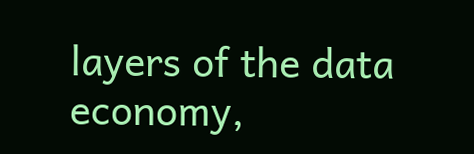layers of the data economy,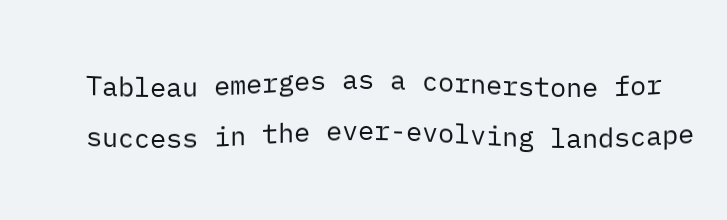Tableau emerges as a cornerstone for success in the ever-evolving landscape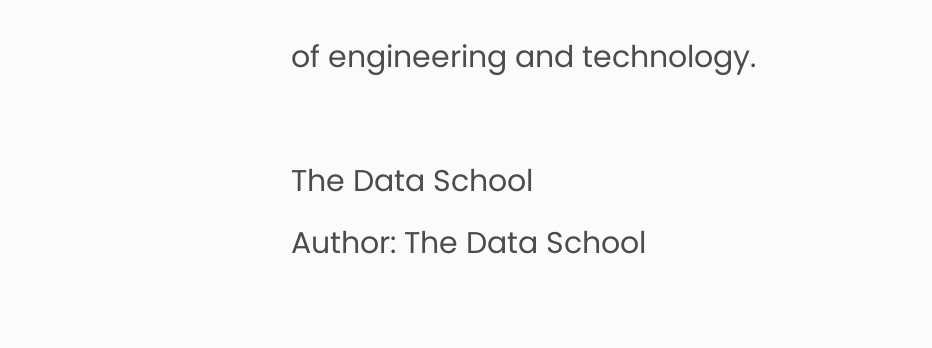of engineering and technology.

The Data School
Author: The Data School